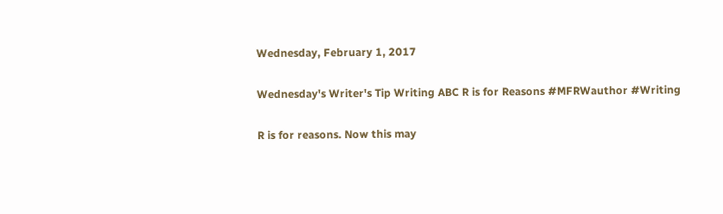Wednesday, February 1, 2017

Wednesday's Writer's Tip Writing ABC R is for Reasons #MFRWauthor #Writing

R is for reasons. Now this may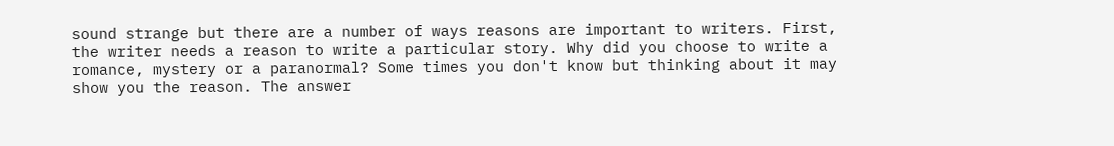sound strange but there are a number of ways reasons are important to writers. First, the writer needs a reason to write a particular story. Why did you choose to write a romance, mystery or a paranormal? Some times you don't know but thinking about it may show you the reason. The answer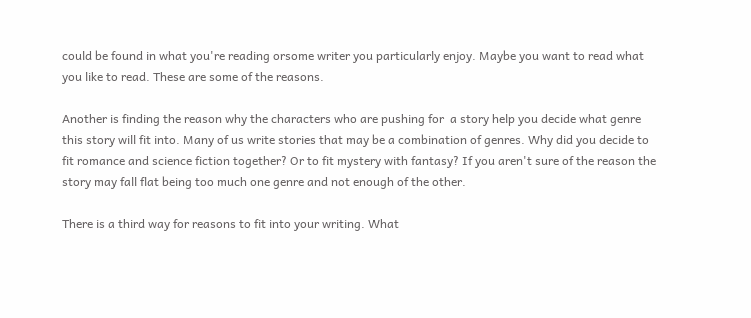could be found in what you're reading orsome writer you particularly enjoy. Maybe you want to read what you like to read. These are some of the reasons.

Another is finding the reason why the characters who are pushing for  a story help you decide what genre this story will fit into. Many of us write stories that may be a combination of genres. Why did you decide to fit romance and science fiction together? Or to fit mystery with fantasy? If you aren't sure of the reason the story may fall flat being too much one genre and not enough of the other.

There is a third way for reasons to fit into your writing. What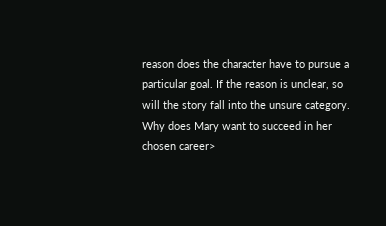reason does the character have to pursue a particular goal. If the reason is unclear, so will the story fall into the unsure category. Why does Mary want to succeed in her chosen career>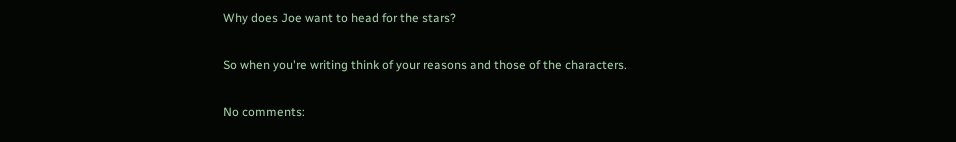Why does Joe want to head for the stars?

So when you're writing think of your reasons and those of the characters.

No comments: